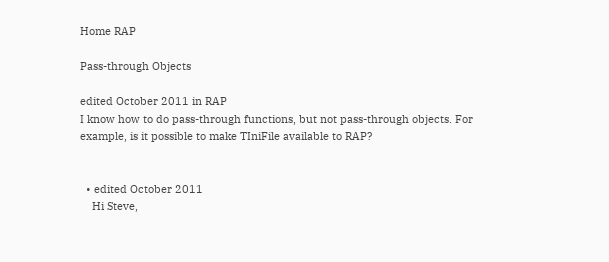Home RAP

Pass-through Objects

edited October 2011 in RAP
I know how to do pass-through functions, but not pass-through objects. For
example, is it possible to make TIniFile available to RAP?


  • edited October 2011
    Hi Steve,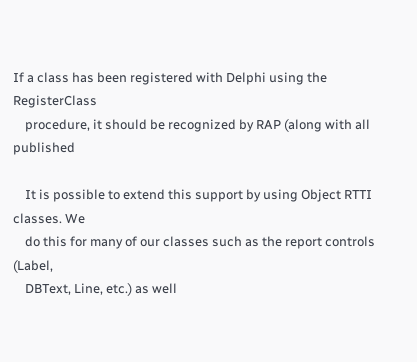If a class has been registered with Delphi using the RegisterClass
    procedure, it should be recognized by RAP (along with all published

    It is possible to extend this support by using Object RTTI classes. We
    do this for many of our classes such as the report controls (Label,
    DBText, Line, etc.) as well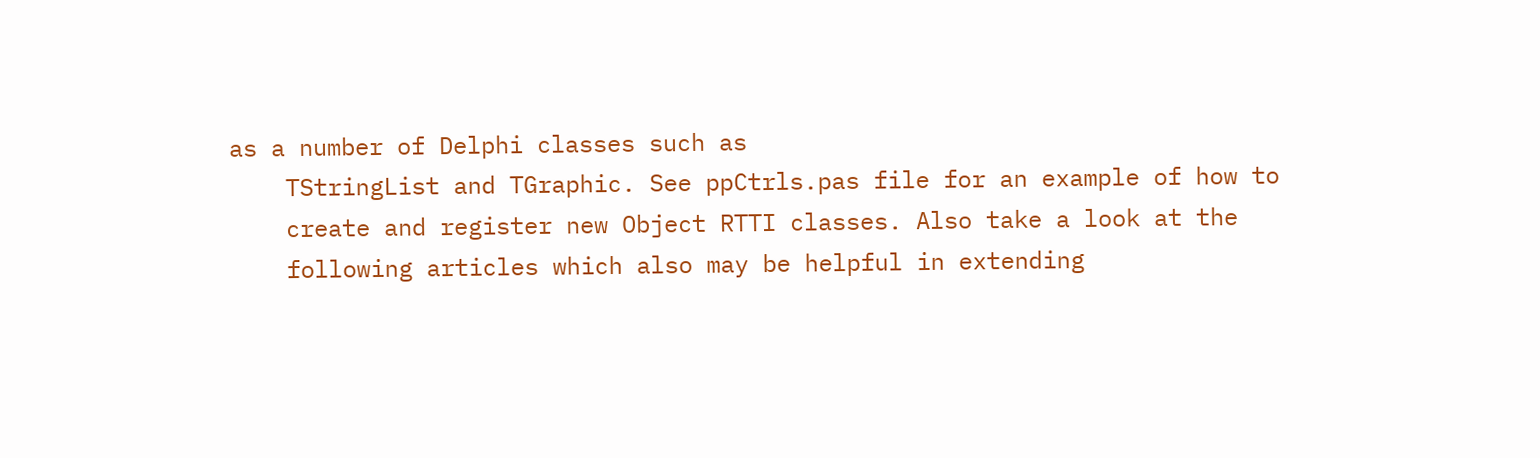as a number of Delphi classes such as
    TStringList and TGraphic. See ppCtrls.pas file for an example of how to
    create and register new Object RTTI classes. Also take a look at the
    following articles which also may be helpful in extending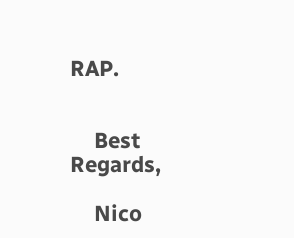RAP.


    Best Regards,

    Nico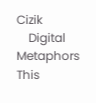Cizik
    Digital Metaphors
This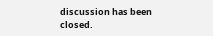discussion has been closed.